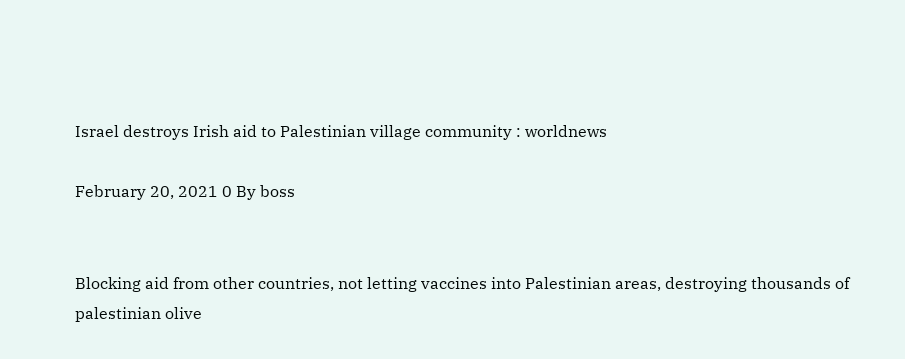Israel destroys Irish aid to Palestinian village community : worldnews

February 20, 2021 0 By boss


Blocking aid from other countries, not letting vaccines into Palestinian areas, destroying thousands of palestinian olive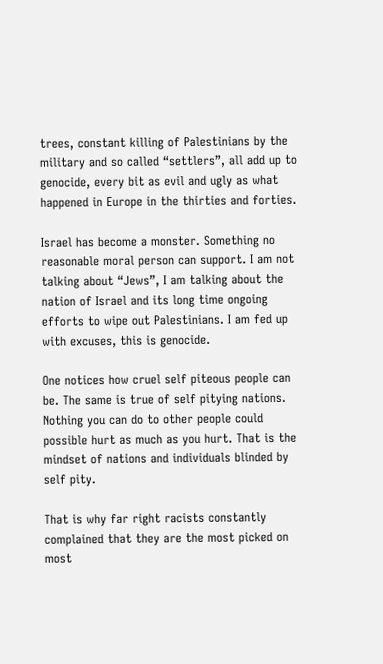trees, constant killing of Palestinians by the military and so called “settlers”, all add up to genocide, every bit as evil and ugly as what happened in Europe in the thirties and forties.

Israel has become a monster. Something no reasonable moral person can support. I am not talking about “Jews”, I am talking about the nation of Israel and its long time ongoing efforts to wipe out Palestinians. I am fed up with excuses, this is genocide.

One notices how cruel self piteous people can be. The same is true of self pitying nations. Nothing you can do to other people could possible hurt as much as you hurt. That is the mindset of nations and individuals blinded by self pity.

That is why far right racists constantly complained that they are the most picked on most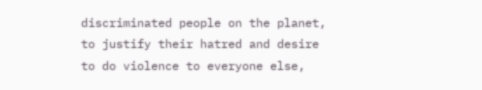discriminated people on the planet, to justify their hatred and desire to do violence to everyone else,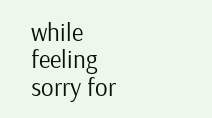while feeling sorry for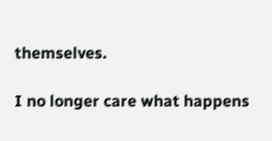themselves.

I no longer care what happens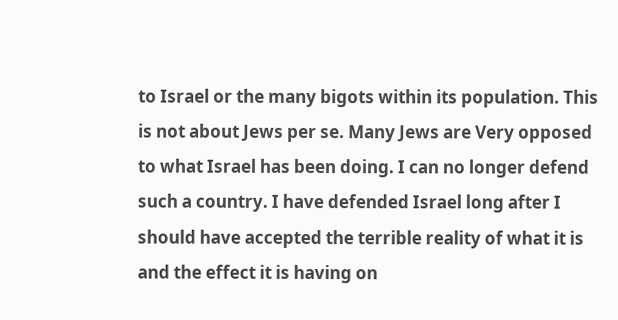to Israel or the many bigots within its population. This is not about Jews per se. Many Jews are Very opposed to what Israel has been doing. I can no longer defend such a country. I have defended Israel long after I should have accepted the terrible reality of what it is and the effect it is having on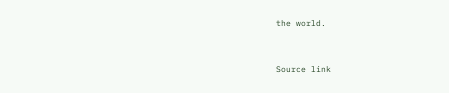the world.


Source link